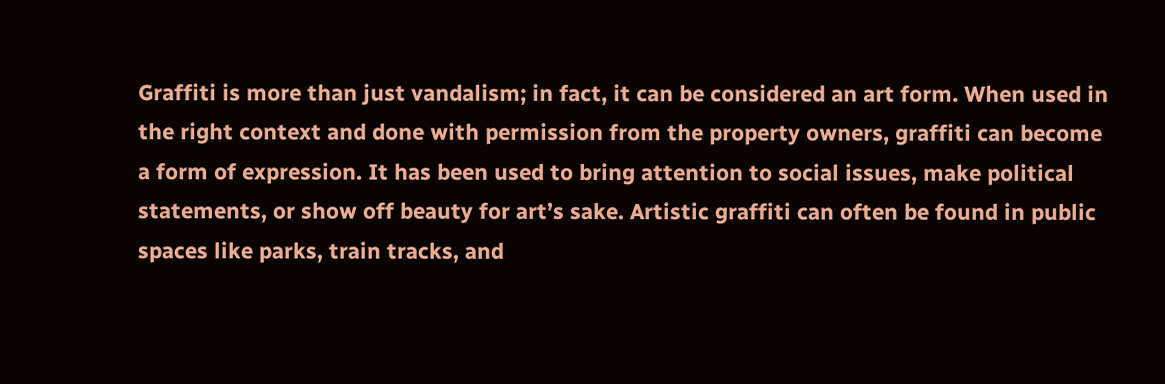Graffiti is more than just vandalism; in fact, it can be considered an art form. When used in the right context and done with permission from the property owners, graffiti can become a form of expression. It has been used to bring attention to social issues, make political statements, or show off beauty for art’s sake. Artistic graffiti can often be found in public spaces like parks, train tracks, and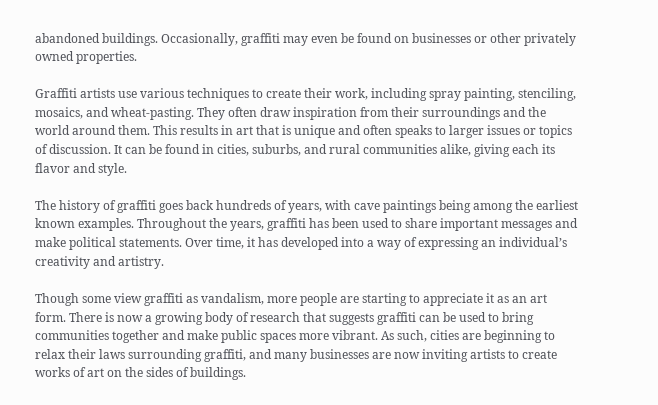abandoned buildings. Occasionally, graffiti may even be found on businesses or other privately owned properties.

Graffiti artists use various techniques to create their work, including spray painting, stenciling, mosaics, and wheat-pasting. They often draw inspiration from their surroundings and the world around them. This results in art that is unique and often speaks to larger issues or topics of discussion. It can be found in cities, suburbs, and rural communities alike, giving each its flavor and style.

The history of graffiti goes back hundreds of years, with cave paintings being among the earliest known examples. Throughout the years, graffiti has been used to share important messages and make political statements. Over time, it has developed into a way of expressing an individual’s creativity and artistry.

Though some view graffiti as vandalism, more people are starting to appreciate it as an art form. There is now a growing body of research that suggests graffiti can be used to bring communities together and make public spaces more vibrant. As such, cities are beginning to relax their laws surrounding graffiti, and many businesses are now inviting artists to create works of art on the sides of buildings.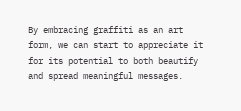By embracing graffiti as an art form, we can start to appreciate it for its potential to both beautify and spread meaningful messages.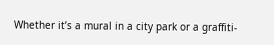Whether it’s a mural in a city park or a graffiti-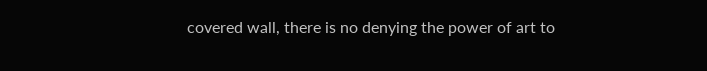covered wall, there is no denying the power of art to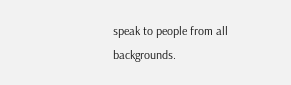speak to people from all backgrounds.